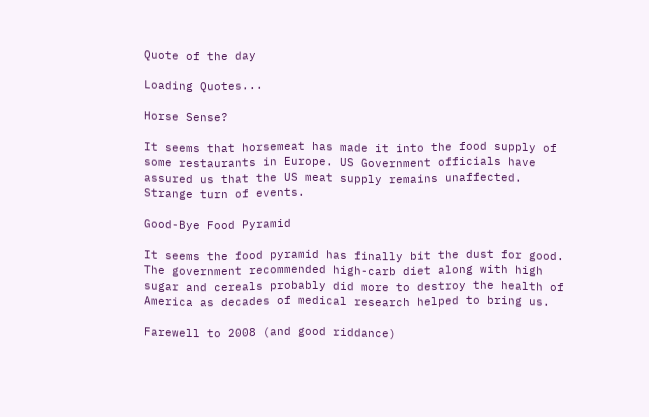Quote of the day

Loading Quotes...

Horse Sense?

It seems that horsemeat has made it into the food supply of some restaurants in Europe. US Government officials have assured us that the US meat supply remains unaffected. Strange turn of events.

Good-Bye Food Pyramid

It seems the food pyramid has finally bit the dust for good. The government recommended high-carb diet along with high sugar and cereals probably did more to destroy the health of America as decades of medical research helped to bring us.

Farewell to 2008 (and good riddance)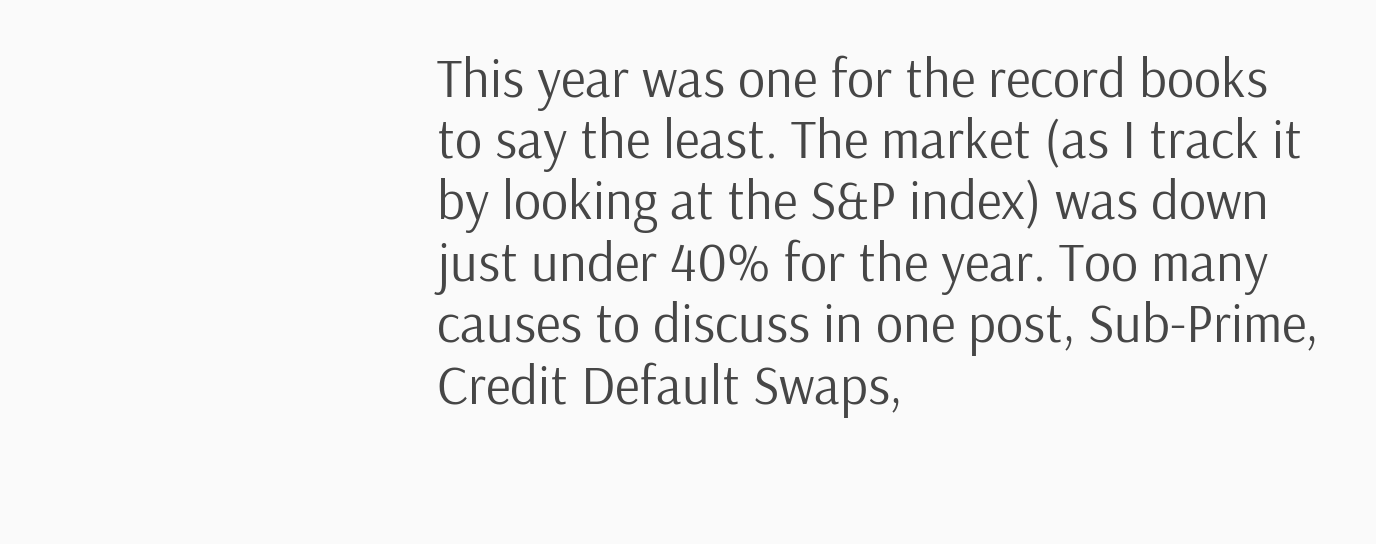This year was one for the record books to say the least. The market (as I track it by looking at the S&P index) was down just under 40% for the year. Too many causes to discuss in one post, Sub-Prime, Credit Default Swaps,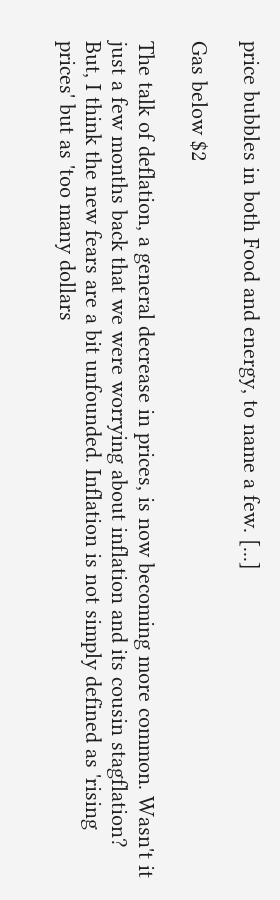price bubbles in both Food and energy, to name a few. [...]

Gas below $2

The talk of deflation, a general decrease in prices, is now becoming more common. Wasn't it just a few months back that we were worrying about inflation and its cousin stagflation? But, I think the new fears are a bit unfounded. Inflation is not simply defined as 'rising prices' but as 'too many dollars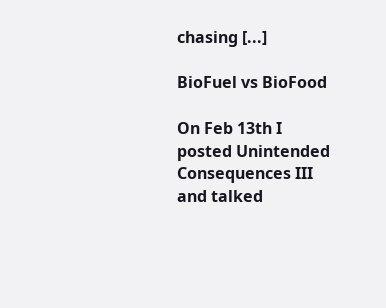chasing [...]

BioFuel vs BioFood

On Feb 13th I posted Unintended Consequences III and talked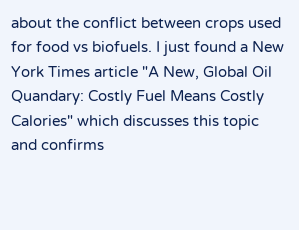about the conflict between crops used for food vs biofuels. I just found a New York Times article "A New, Global Oil Quandary: Costly Fuel Means Costly Calories" which discusses this topic and confirms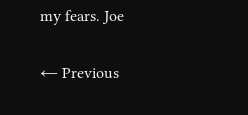my fears. Joe

← Previous